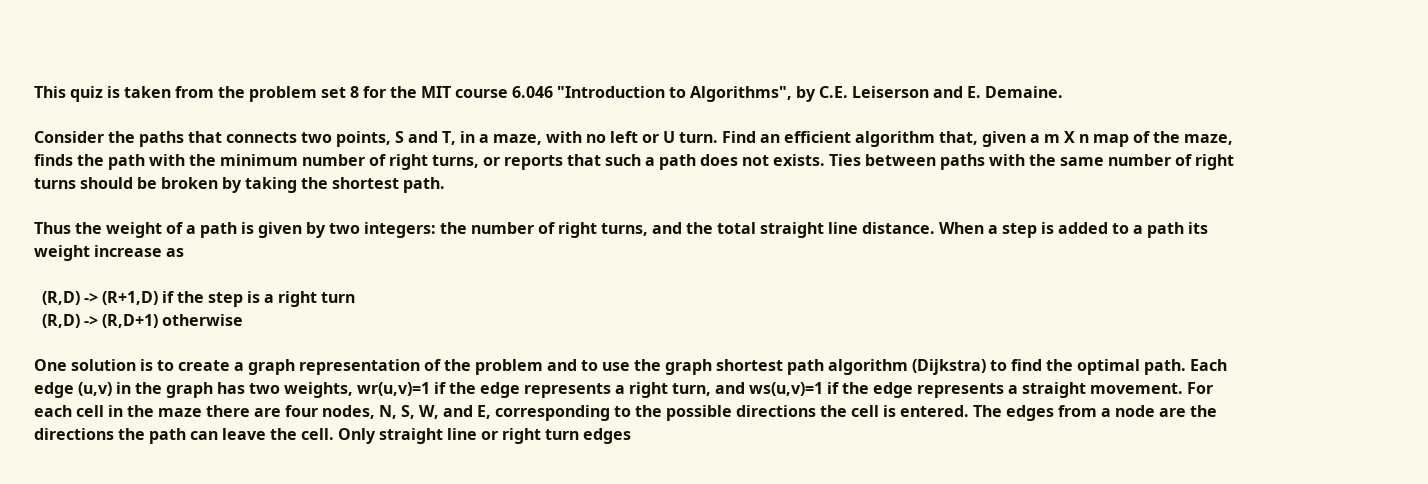This quiz is taken from the problem set 8 for the MIT course 6.046 "Introduction to Algorithms", by C.E. Leiserson and E. Demaine.

Consider the paths that connects two points, S and T, in a maze, with no left or U turn. Find an efficient algorithm that, given a m X n map of the maze, finds the path with the minimum number of right turns, or reports that such a path does not exists. Ties between paths with the same number of right turns should be broken by taking the shortest path.

Thus the weight of a path is given by two integers: the number of right turns, and the total straight line distance. When a step is added to a path its weight increase as

  (R,D) -> (R+1,D) if the step is a right turn
  (R,D) -> (R,D+1) otherwise

One solution is to create a graph representation of the problem and to use the graph shortest path algorithm (Dijkstra) to find the optimal path. Each edge (u,v) in the graph has two weights, wr(u,v)=1 if the edge represents a right turn, and ws(u,v)=1 if the edge represents a straight movement. For each cell in the maze there are four nodes, N, S, W, and E, corresponding to the possible directions the cell is entered. The edges from a node are the directions the path can leave the cell. Only straight line or right turn edges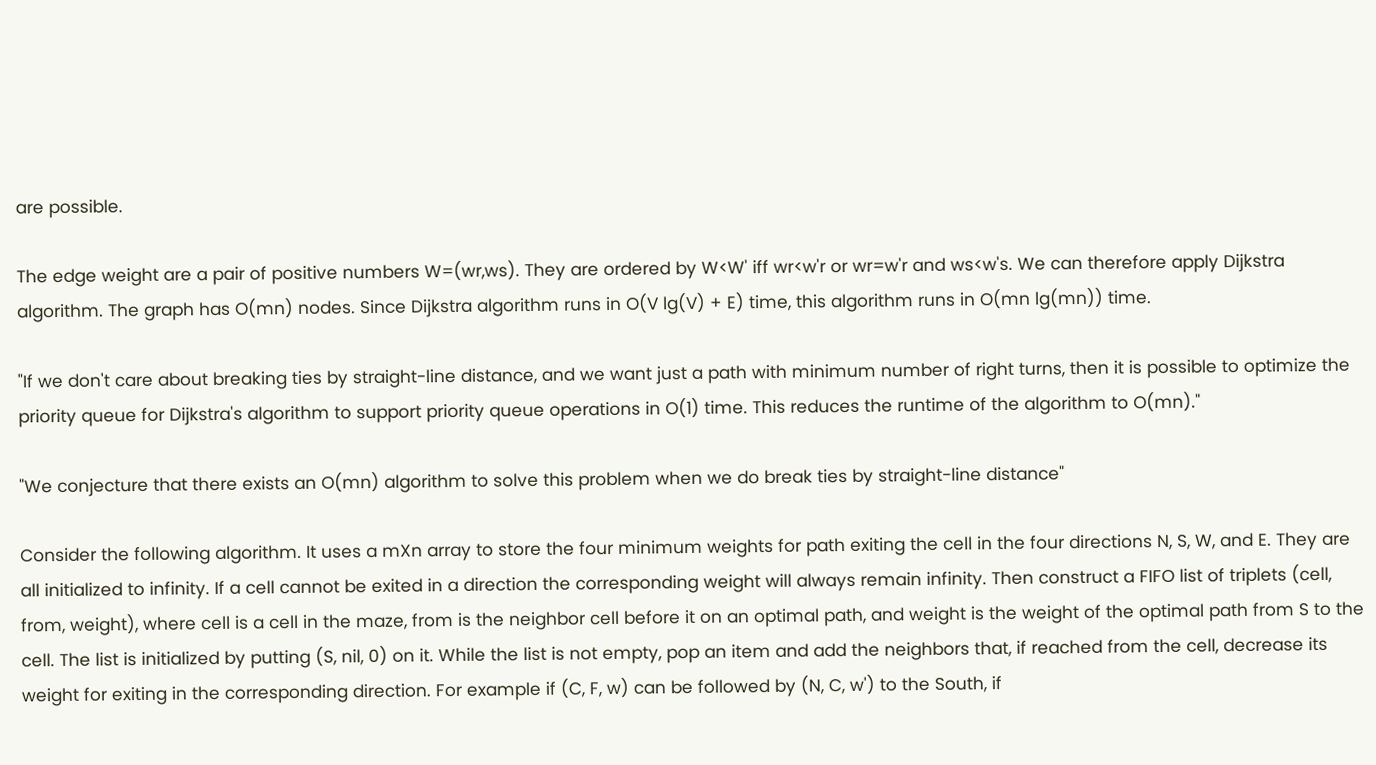are possible.

The edge weight are a pair of positive numbers W=(wr,ws). They are ordered by W<W' iff wr<w'r or wr=w'r and ws<w's. We can therefore apply Dijkstra algorithm. The graph has O(mn) nodes. Since Dijkstra algorithm runs in O(V lg(V) + E) time, this algorithm runs in O(mn lg(mn)) time.

"If we don't care about breaking ties by straight-line distance, and we want just a path with minimum number of right turns, then it is possible to optimize the priority queue for Dijkstra's algorithm to support priority queue operations in O(1) time. This reduces the runtime of the algorithm to O(mn)."

"We conjecture that there exists an O(mn) algorithm to solve this problem when we do break ties by straight-line distance"

Consider the following algorithm. It uses a mXn array to store the four minimum weights for path exiting the cell in the four directions N, S, W, and E. They are all initialized to infinity. If a cell cannot be exited in a direction the corresponding weight will always remain infinity. Then construct a FIFO list of triplets (cell, from, weight), where cell is a cell in the maze, from is the neighbor cell before it on an optimal path, and weight is the weight of the optimal path from S to the cell. The list is initialized by putting (S, nil, 0) on it. While the list is not empty, pop an item and add the neighbors that, if reached from the cell, decrease its weight for exiting in the corresponding direction. For example if (C, F, w) can be followed by (N, C, w') to the South, if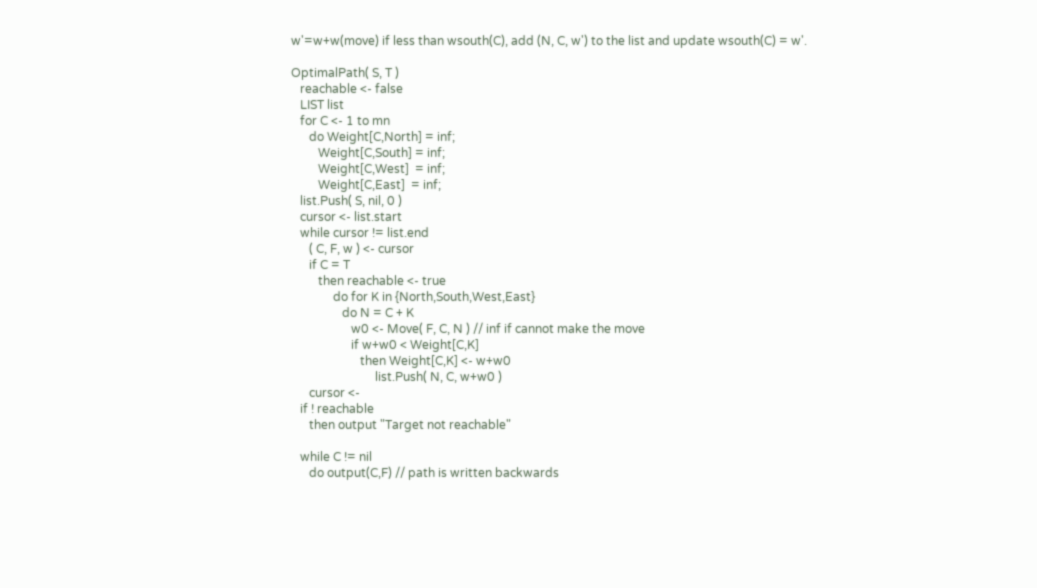w'=w+w(move) if less than wsouth(C), add (N, C, w') to the list and update wsouth(C) = w'.

OptimalPath( S, T )
   reachable <- false
   LIST list
   for C <- 1 to mn
      do Weight[C,North] = inf;
         Weight[C,South] = inf;
         Weight[C,West]  = inf;
         Weight[C,East]  = inf;
   list.Push( S, nil, 0 )
   cursor <- list.start
   while cursor != list.end
      ( C, F, w ) <- cursor
      if C = T
         then reachable <- true
              do for K in {North,South,West,East}
                 do N = C + K
                    w0 <- Move( F, C, N ) // inf if cannot make the move
                    if w+w0 < Weight[C,K]
                       then Weight[C,K] <- w+w0
                            list.Push( N, C, w+w0 )
      cursor <-
   if ! reachable
      then output "Target not reachable"

   while C != nil
      do output(C,F) // path is written backwards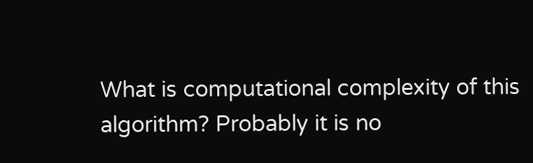What is computational complexity of this algorithm? Probably it is no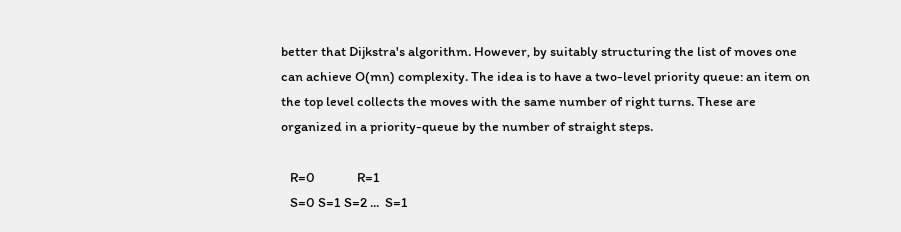better that Dijkstra's algorithm. However, by suitably structuring the list of moves one can achieve O(mn) complexity. The idea is to have a two-level priority queue: an item on the top level collects the moves with the same number of right turns. These are organized in a priority-queue by the number of straight steps.

   R=0              R=1
   S=0 S=1 S=2 ...  S=1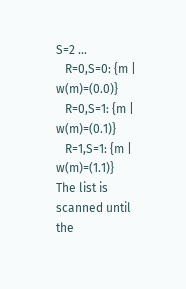S=2 ...
   R=0,S=0: {m | w(m)=(0.0)}
   R=0,S=1: {m | w(m)=(0.1)}
   R=1,S=1: {m | w(m)=(1.1)}
The list is scanned until the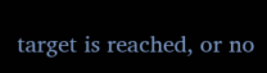target is reached, or no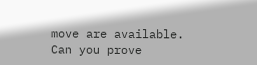move are available. Can you prove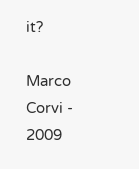it?

Marco Corvi - 2009